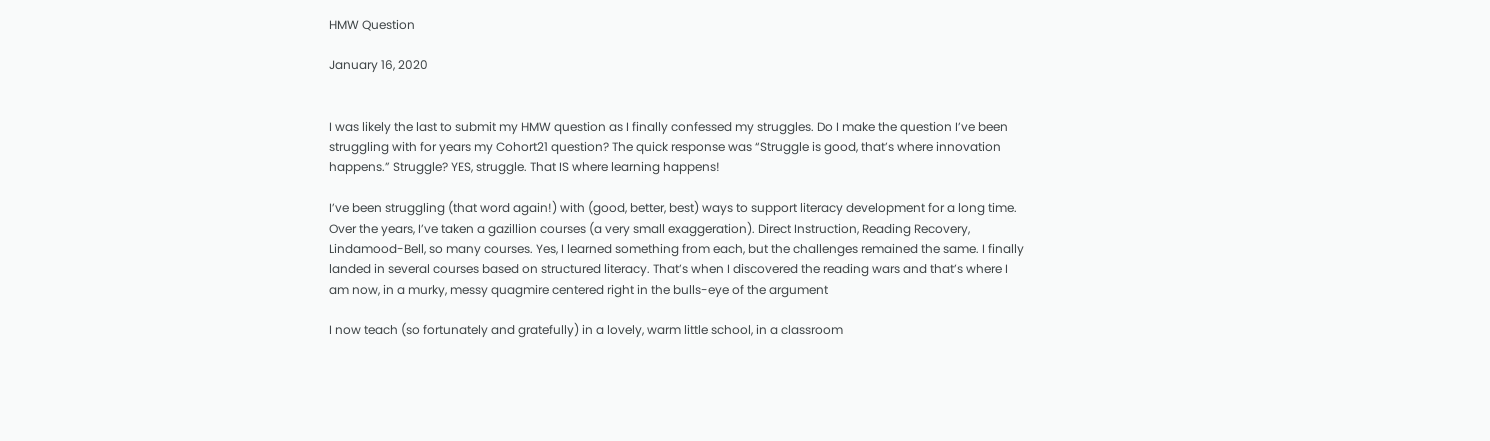HMW Question

January 16, 2020


I was likely the last to submit my HMW question as I finally confessed my struggles. Do I make the question I’ve been struggling with for years my Cohort21 question? The quick response was “Struggle is good, that’s where innovation happens.” Struggle? YES, struggle. That IS where learning happens!

I’ve been struggling (that word again!) with (good, better, best) ways to support literacy development for a long time. Over the years, I’ve taken a gazillion courses (a very small exaggeration). Direct Instruction, Reading Recovery, Lindamood-Bell, so many courses. Yes, I learned something from each, but the challenges remained the same. I finally landed in several courses based on structured literacy. That’s when I discovered the reading wars and that’s where I am now, in a murky, messy quagmire centered right in the bulls-eye of the argument

I now teach (so fortunately and gratefully) in a lovely, warm little school, in a classroom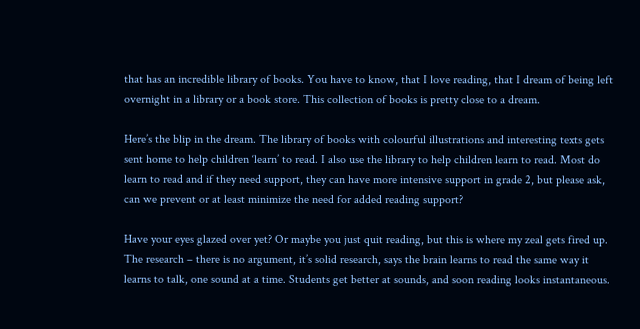that has an incredible library of books. You have to know, that I love reading, that I dream of being left overnight in a library or a book store. This collection of books is pretty close to a dream.

Here’s the blip in the dream. The library of books with colourful illustrations and interesting texts gets sent home to help children ‘learn’ to read. I also use the library to help children learn to read. Most do learn to read and if they need support, they can have more intensive support in grade 2, but please ask, can we prevent or at least minimize the need for added reading support?

Have your eyes glazed over yet? Or maybe you just quit reading, but this is where my zeal gets fired up. The research – there is no argument, it’s solid research, says the brain learns to read the same way it learns to talk, one sound at a time. Students get better at sounds, and soon reading looks instantaneous.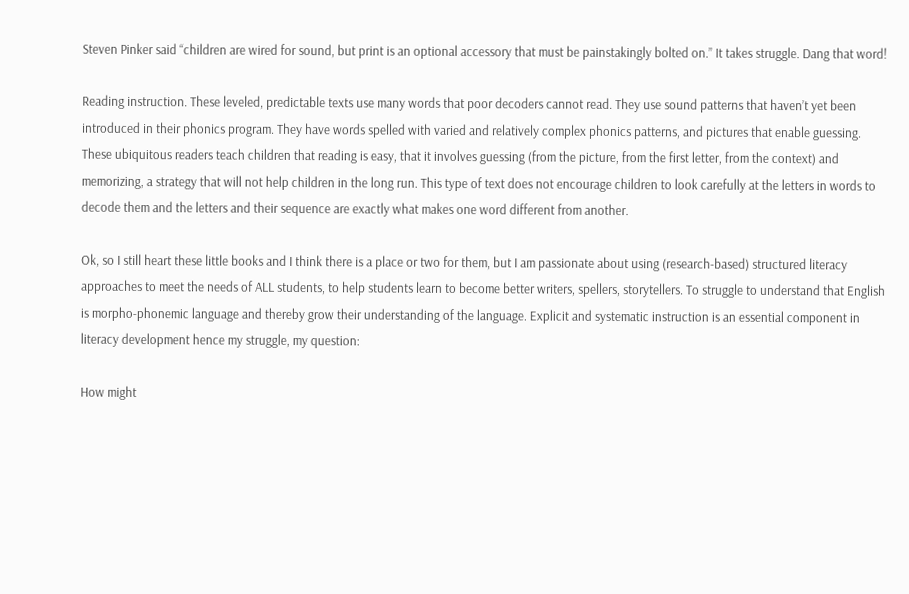Steven Pinker said “children are wired for sound, but print is an optional accessory that must be painstakingly bolted on.” It takes struggle. Dang that word!

Reading instruction. These leveled, predictable texts use many words that poor decoders cannot read. They use sound patterns that haven’t yet been introduced in their phonics program. They have words spelled with varied and relatively complex phonics patterns, and pictures that enable guessing. These ubiquitous readers teach children that reading is easy, that it involves guessing (from the picture, from the first letter, from the context) and memorizing, a strategy that will not help children in the long run. This type of text does not encourage children to look carefully at the letters in words to decode them and the letters and their sequence are exactly what makes one word different from another.

Ok, so I still heart these little books and I think there is a place or two for them, but I am passionate about using (research-based) structured literacy approaches to meet the needs of ALL students, to help students learn to become better writers, spellers, storytellers. To struggle to understand that English is morpho-phonemic language and thereby grow their understanding of the language. Explicit and systematic instruction is an essential component in literacy development hence my struggle, my question:

How might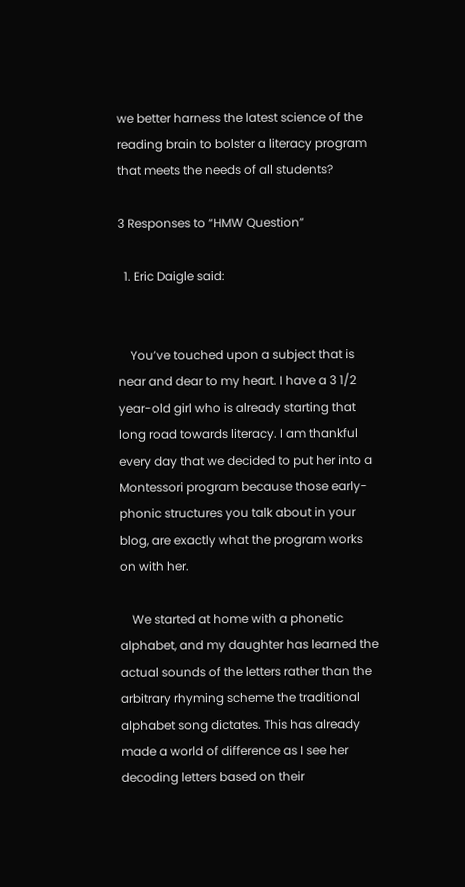we better harness the latest science of the reading brain to bolster a literacy program that meets the needs of all students?

3 Responses to “HMW Question”

  1. Eric Daigle said:


    You’ve touched upon a subject that is near and dear to my heart. I have a 3 1/2 year-old girl who is already starting that long road towards literacy. I am thankful every day that we decided to put her into a Montessori program because those early-phonic structures you talk about in your blog, are exactly what the program works on with her.

    We started at home with a phonetic alphabet, and my daughter has learned the actual sounds of the letters rather than the arbitrary rhyming scheme the traditional alphabet song dictates. This has already made a world of difference as I see her decoding letters based on their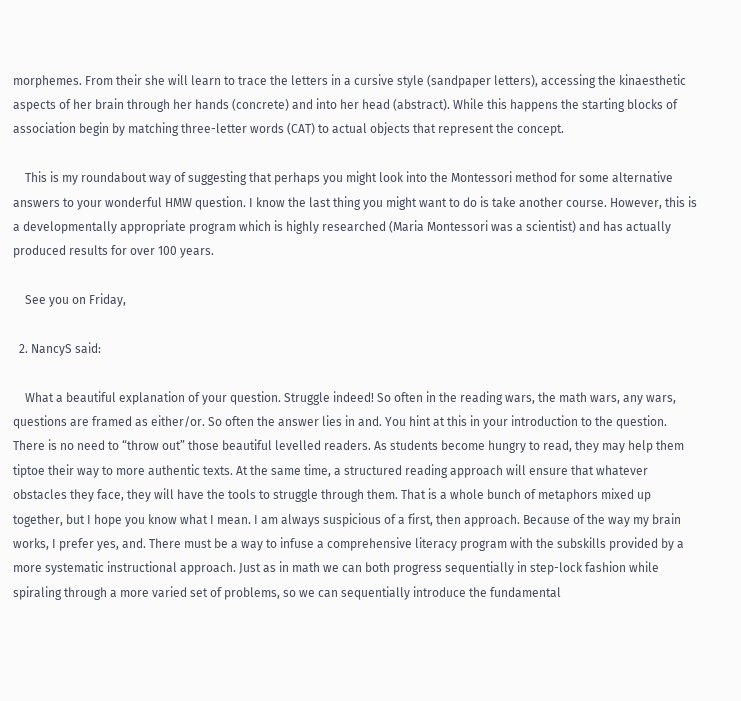morphemes. From their she will learn to trace the letters in a cursive style (sandpaper letters), accessing the kinaesthetic aspects of her brain through her hands (concrete) and into her head (abstract). While this happens the starting blocks of association begin by matching three-letter words (CAT) to actual objects that represent the concept.

    This is my roundabout way of suggesting that perhaps you might look into the Montessori method for some alternative answers to your wonderful HMW question. I know the last thing you might want to do is take another course. However, this is a developmentally appropriate program which is highly researched (Maria Montessori was a scientist) and has actually produced results for over 100 years.

    See you on Friday,

  2. NancyS said:

    What a beautiful explanation of your question. Struggle indeed! So often in the reading wars, the math wars, any wars, questions are framed as either/or. So often the answer lies in and. You hint at this in your introduction to the question. There is no need to “throw out” those beautiful levelled readers. As students become hungry to read, they may help them tiptoe their way to more authentic texts. At the same time, a structured reading approach will ensure that whatever obstacles they face, they will have the tools to struggle through them. That is a whole bunch of metaphors mixed up together, but I hope you know what I mean. I am always suspicious of a first, then approach. Because of the way my brain works, I prefer yes, and. There must be a way to infuse a comprehensive literacy program with the subskills provided by a more systematic instructional approach. Just as in math we can both progress sequentially in step-lock fashion while spiraling through a more varied set of problems, so we can sequentially introduce the fundamental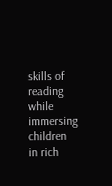skills of reading while immersing children in rich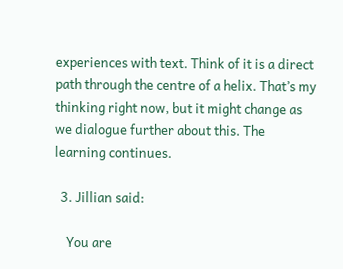experiences with text. Think of it is a direct path through the centre of a helix. That’s my thinking right now, but it might change as we dialogue further about this. The learning continues.

  3. Jillian said:

    You are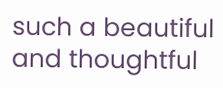such a beautiful and thoughtful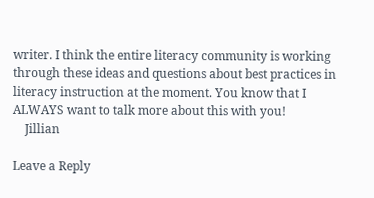writer. I think the entire literacy community is working through these ideas and questions about best practices in literacy instruction at the moment. You know that I ALWAYS want to talk more about this with you!
    Jillian

Leave a Reply